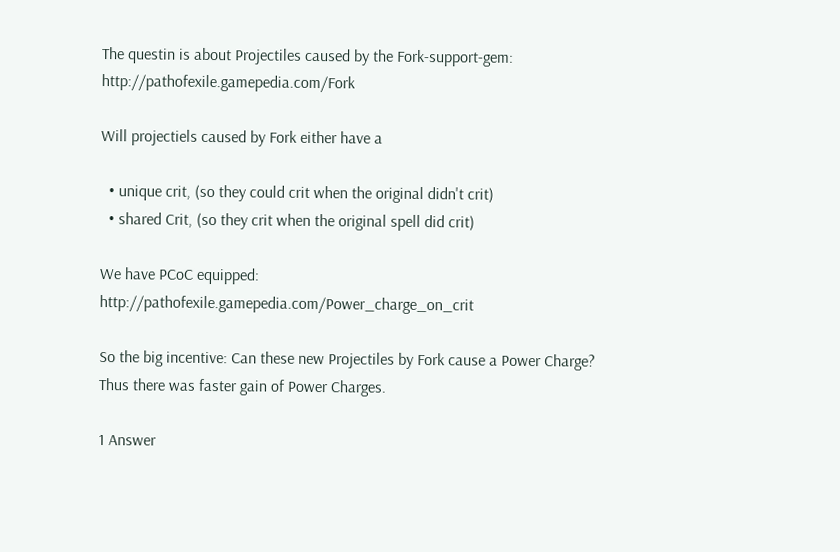The questin is about Projectiles caused by the Fork-support-gem: http://pathofexile.gamepedia.com/Fork

Will projectiels caused by Fork either have a

  • unique crit, (so they could crit when the original didn't crit)
  • shared Crit, (so they crit when the original spell did crit)

We have PCoC equipped: http://pathofexile.gamepedia.com/Power_charge_on_crit

So the big incentive: Can these new Projectiles by Fork cause a Power Charge? Thus there was faster gain of Power Charges.

1 Answer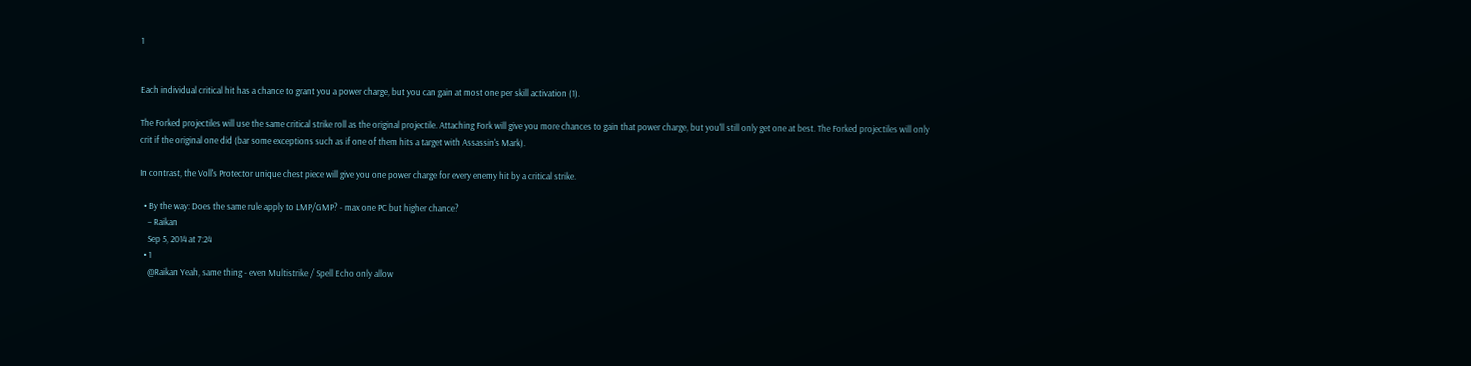1


Each individual critical hit has a chance to grant you a power charge, but you can gain at most one per skill activation (1).

The Forked projectiles will use the same critical strike roll as the original projectile. Attaching Fork will give you more chances to gain that power charge, but you'll still only get one at best. The Forked projectiles will only crit if the original one did (bar some exceptions such as if one of them hits a target with Assassin's Mark).

In contrast, the Voll's Protector unique chest piece will give you one power charge for every enemy hit by a critical strike.

  • By the way: Does the same rule apply to LMP/GMP? - max one PC but higher chance?
    – Raikan
    Sep 5, 2014 at 7:24
  • 1
    @Raikan Yeah, same thing - even Multistrike / Spell Echo only allow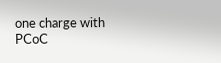one charge with PCoC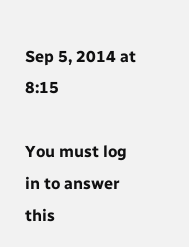Sep 5, 2014 at 8:15

You must log in to answer this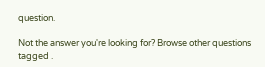question.

Not the answer you're looking for? Browse other questions tagged .